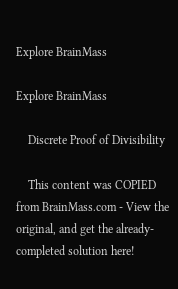Explore BrainMass

Explore BrainMass

    Discrete Proof of Divisibility

    This content was COPIED from BrainMass.com - View the original, and get the already-completed solution here!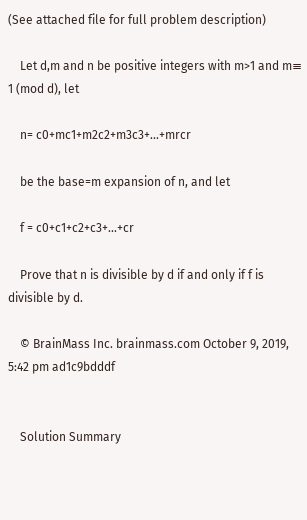(See attached file for full problem description)

    Let d,m and n be positive integers with m>1 and m≡ 1 (mod d), let

    n= c0+mc1+m2c2+m3c3+...+mrcr

    be the base=m expansion of n, and let

    f = c0+c1+c2+c3+...+cr

    Prove that n is divisible by d if and only if f is divisible by d.

    © BrainMass Inc. brainmass.com October 9, 2019, 5:42 pm ad1c9bdddf


    Solution Summary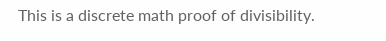This is a discrete math proof of divisibility.